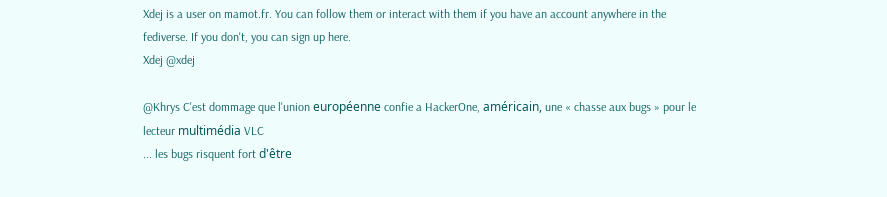Xdej is a user on mamot.fr. You can follow them or interact with them if you have an account anywhere in the fediverse. If you don't, you can sign up here.
Xdej @xdej

@Khrys C'est dommage que l'union européenne confie a HackerOne, américain, une « chasse aux bugs » pour le lecteur multimédia VLC
... les bugs risquent fort d'être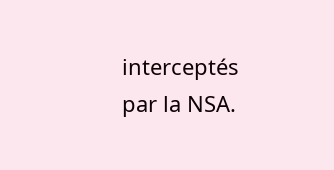interceptés par la NSA.